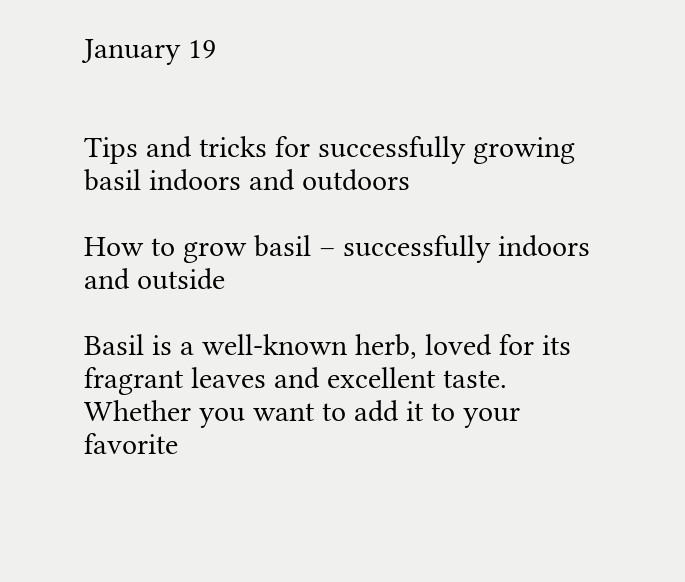January 19


Tips and tricks for successfully growing basil indoors and outdoors

How to grow basil – successfully indoors and outside

Basil is a well-known herb, loved for its fragrant leaves and excellent taste. Whether you want to add it to your favorite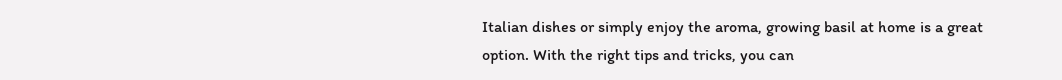Italian dishes or simply enjoy the aroma, growing basil at home is a great option. With the right tips and tricks, you can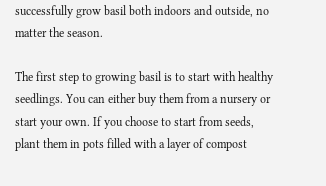successfully grow basil both indoors and outside, no matter the season.

The first step to growing basil is to start with healthy seedlings. You can either buy them from a nursery or start your own. If you choose to start from seeds, plant them in pots filled with a layer of compost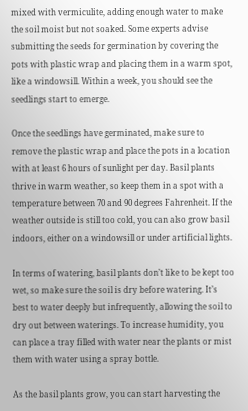mixed with vermiculite, adding enough water to make the soil moist but not soaked. Some experts advise submitting the seeds for germination by covering the pots with plastic wrap and placing them in a warm spot, like a windowsill. Within a week, you should see the seedlings start to emerge.

Once the seedlings have germinated, make sure to remove the plastic wrap and place the pots in a location with at least 6 hours of sunlight per day. Basil plants thrive in warm weather, so keep them in a spot with a temperature between 70 and 90 degrees Fahrenheit. If the weather outside is still too cold, you can also grow basil indoors, either on a windowsill or under artificial lights.

In terms of watering, basil plants don’t like to be kept too wet, so make sure the soil is dry before watering. It’s best to water deeply but infrequently, allowing the soil to dry out between waterings. To increase humidity, you can place a tray filled with water near the plants or mist them with water using a spray bottle.

As the basil plants grow, you can start harvesting the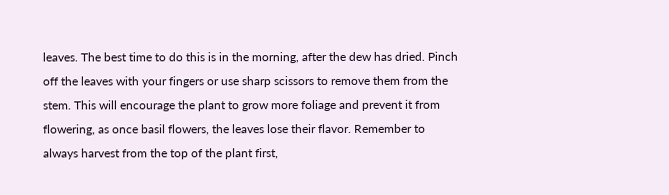leaves. The best time to do this is in the morning, after the dew has dried. Pinch off the leaves with your fingers or use sharp scissors to remove them from the stem. This will encourage the plant to grow more foliage and prevent it from flowering, as once basil flowers, the leaves lose their flavor. Remember to always harvest from the top of the plant first,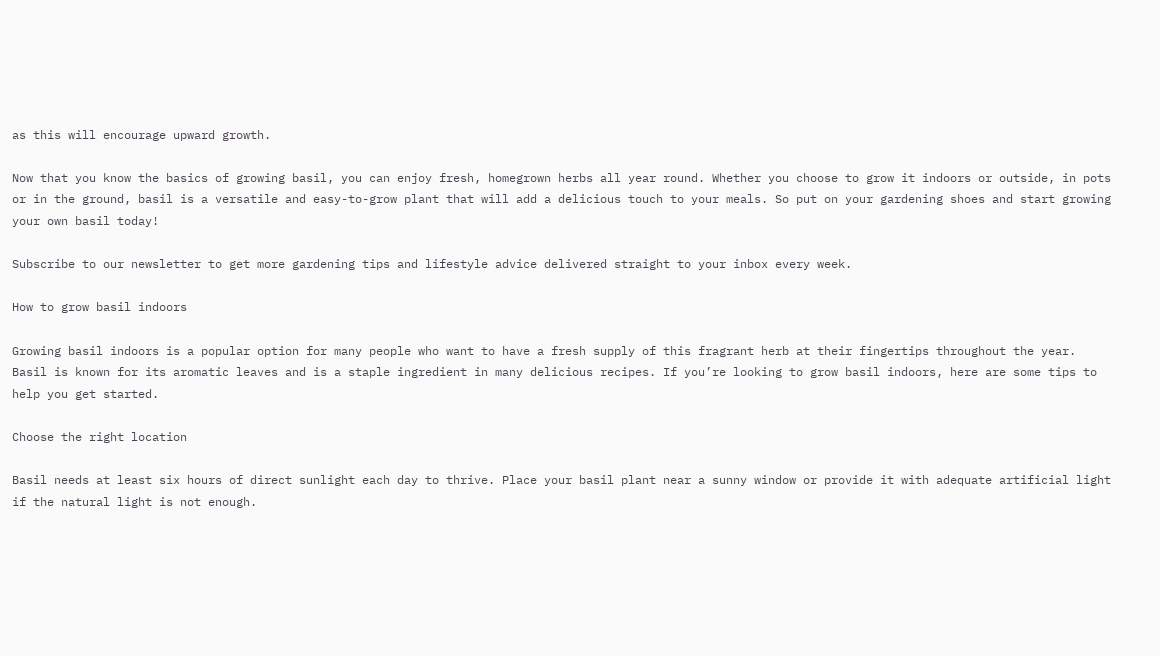as this will encourage upward growth.

Now that you know the basics of growing basil, you can enjoy fresh, homegrown herbs all year round. Whether you choose to grow it indoors or outside, in pots or in the ground, basil is a versatile and easy-to-grow plant that will add a delicious touch to your meals. So put on your gardening shoes and start growing your own basil today!

Subscribe to our newsletter to get more gardening tips and lifestyle advice delivered straight to your inbox every week.

How to grow basil indoors

Growing basil indoors is a popular option for many people who want to have a fresh supply of this fragrant herb at their fingertips throughout the year. Basil is known for its aromatic leaves and is a staple ingredient in many delicious recipes. If you’re looking to grow basil indoors, here are some tips to help you get started.

Choose the right location

Basil needs at least six hours of direct sunlight each day to thrive. Place your basil plant near a sunny window or provide it with adequate artificial light if the natural light is not enough.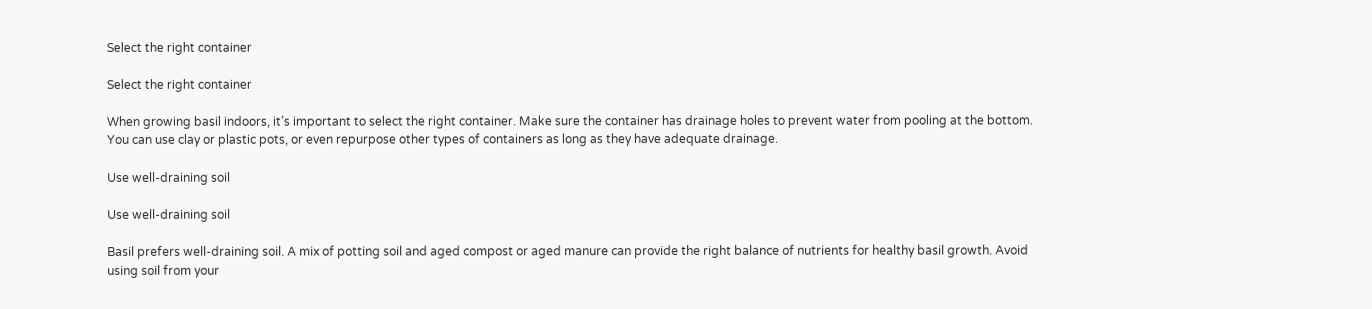Select the right container

Select the right container

When growing basil indoors, it’s important to select the right container. Make sure the container has drainage holes to prevent water from pooling at the bottom. You can use clay or plastic pots, or even repurpose other types of containers as long as they have adequate drainage.

Use well-draining soil

Use well-draining soil

Basil prefers well-draining soil. A mix of potting soil and aged compost or aged manure can provide the right balance of nutrients for healthy basil growth. Avoid using soil from your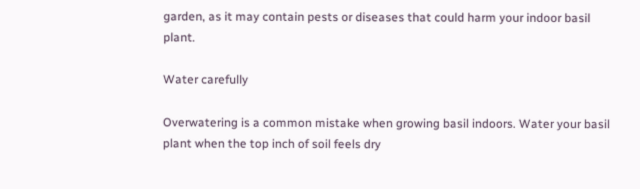garden, as it may contain pests or diseases that could harm your indoor basil plant.

Water carefully

Overwatering is a common mistake when growing basil indoors. Water your basil plant when the top inch of soil feels dry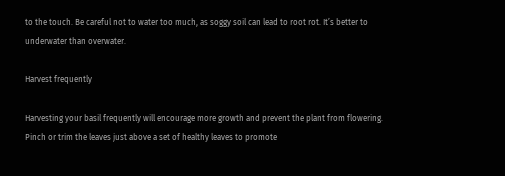to the touch. Be careful not to water too much, as soggy soil can lead to root rot. It’s better to underwater than overwater.

Harvest frequently

Harvesting your basil frequently will encourage more growth and prevent the plant from flowering. Pinch or trim the leaves just above a set of healthy leaves to promote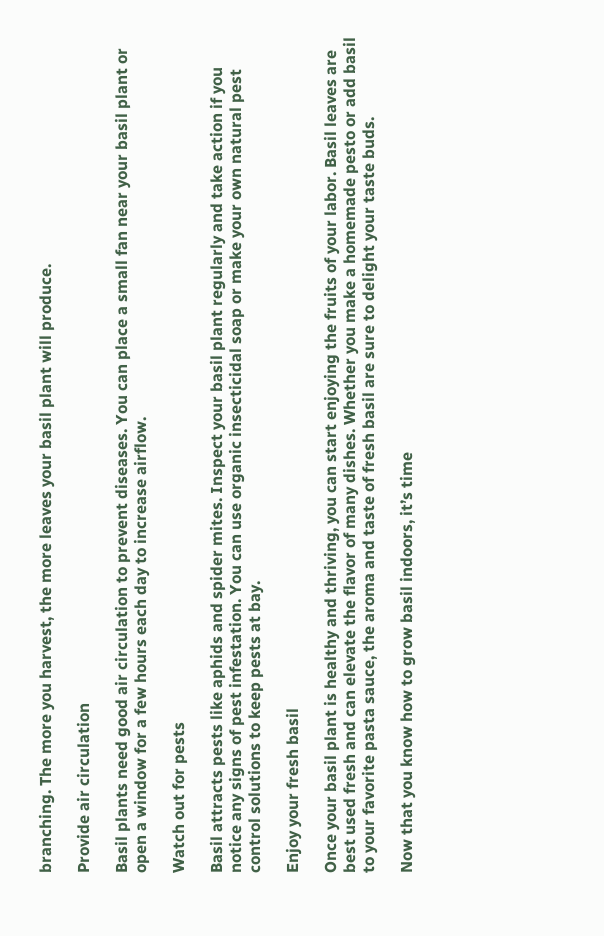branching. The more you harvest, the more leaves your basil plant will produce.

Provide air circulation

Basil plants need good air circulation to prevent diseases. You can place a small fan near your basil plant or open a window for a few hours each day to increase airflow.

Watch out for pests

Basil attracts pests like aphids and spider mites. Inspect your basil plant regularly and take action if you notice any signs of pest infestation. You can use organic insecticidal soap or make your own natural pest control solutions to keep pests at bay.

Enjoy your fresh basil

Once your basil plant is healthy and thriving, you can start enjoying the fruits of your labor. Basil leaves are best used fresh and can elevate the flavor of many dishes. Whether you make a homemade pesto or add basil to your favorite pasta sauce, the aroma and taste of fresh basil are sure to delight your taste buds.

Now that you know how to grow basil indoors, it’s time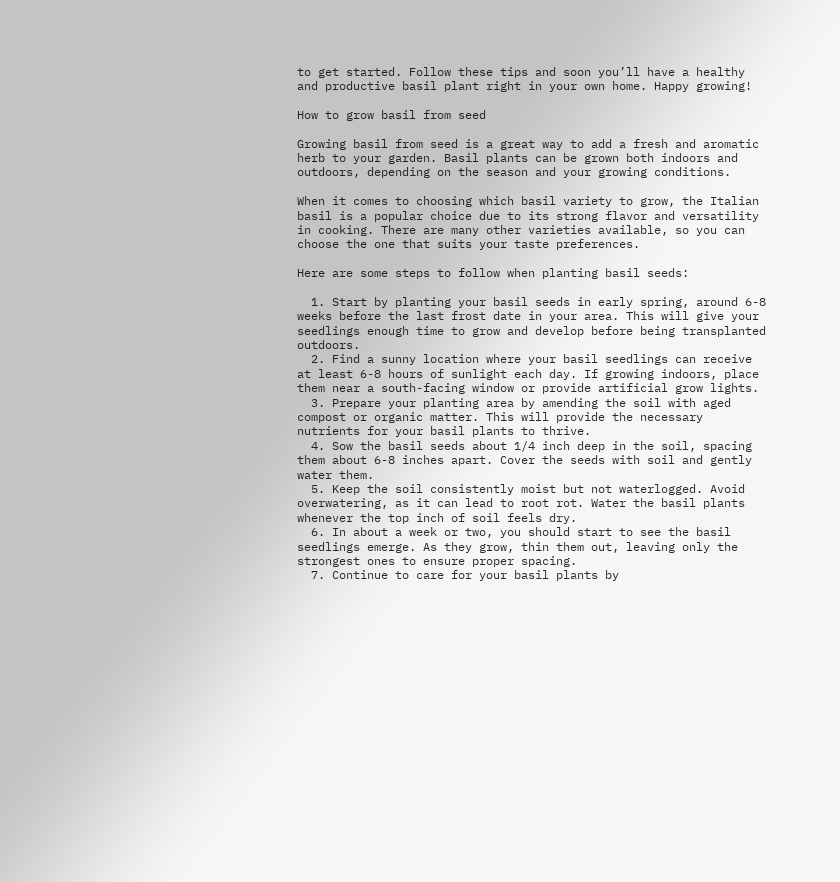to get started. Follow these tips and soon you’ll have a healthy and productive basil plant right in your own home. Happy growing!

How to grow basil from seed

Growing basil from seed is a great way to add a fresh and aromatic herb to your garden. Basil plants can be grown both indoors and outdoors, depending on the season and your growing conditions.

When it comes to choosing which basil variety to grow, the Italian basil is a popular choice due to its strong flavor and versatility in cooking. There are many other varieties available, so you can choose the one that suits your taste preferences.

Here are some steps to follow when planting basil seeds:

  1. Start by planting your basil seeds in early spring, around 6-8 weeks before the last frost date in your area. This will give your seedlings enough time to grow and develop before being transplanted outdoors.
  2. Find a sunny location where your basil seedlings can receive at least 6-8 hours of sunlight each day. If growing indoors, place them near a south-facing window or provide artificial grow lights.
  3. Prepare your planting area by amending the soil with aged compost or organic matter. This will provide the necessary nutrients for your basil plants to thrive.
  4. Sow the basil seeds about 1/4 inch deep in the soil, spacing them about 6-8 inches apart. Cover the seeds with soil and gently water them.
  5. Keep the soil consistently moist but not waterlogged. Avoid overwatering, as it can lead to root rot. Water the basil plants whenever the top inch of soil feels dry.
  6. In about a week or two, you should start to see the basil seedlings emerge. As they grow, thin them out, leaving only the strongest ones to ensure proper spacing.
  7. Continue to care for your basil plants by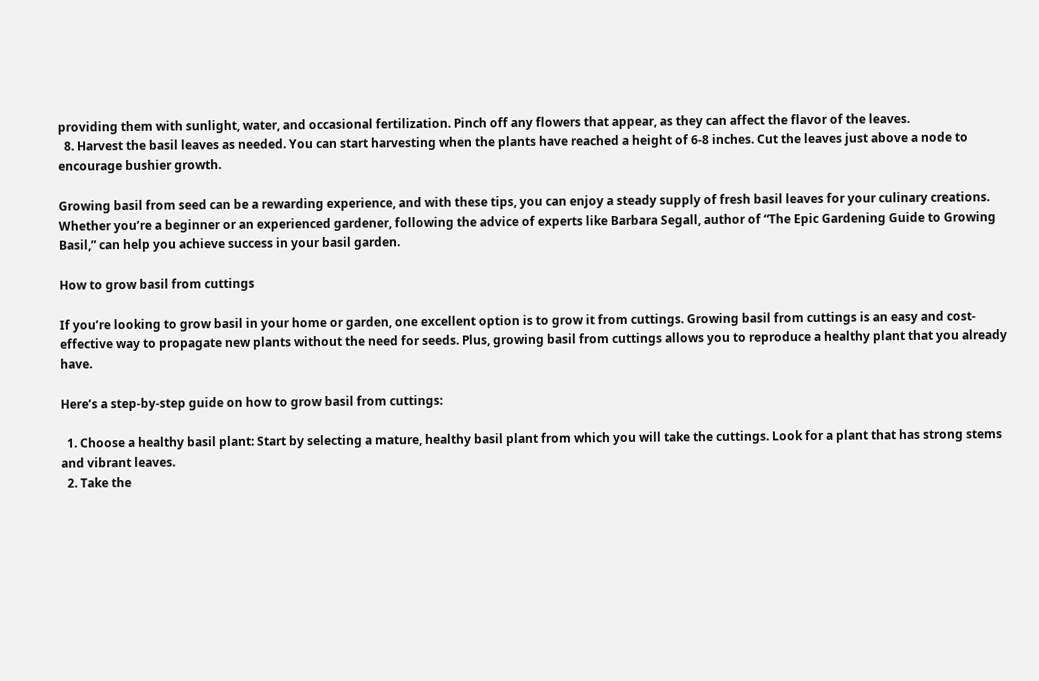providing them with sunlight, water, and occasional fertilization. Pinch off any flowers that appear, as they can affect the flavor of the leaves.
  8. Harvest the basil leaves as needed. You can start harvesting when the plants have reached a height of 6-8 inches. Cut the leaves just above a node to encourage bushier growth.

Growing basil from seed can be a rewarding experience, and with these tips, you can enjoy a steady supply of fresh basil leaves for your culinary creations. Whether you’re a beginner or an experienced gardener, following the advice of experts like Barbara Segall, author of “The Epic Gardening Guide to Growing Basil,” can help you achieve success in your basil garden.

How to grow basil from cuttings

If you’re looking to grow basil in your home or garden, one excellent option is to grow it from cuttings. Growing basil from cuttings is an easy and cost-effective way to propagate new plants without the need for seeds. Plus, growing basil from cuttings allows you to reproduce a healthy plant that you already have.

Here’s a step-by-step guide on how to grow basil from cuttings:

  1. Choose a healthy basil plant: Start by selecting a mature, healthy basil plant from which you will take the cuttings. Look for a plant that has strong stems and vibrant leaves.
  2. Take the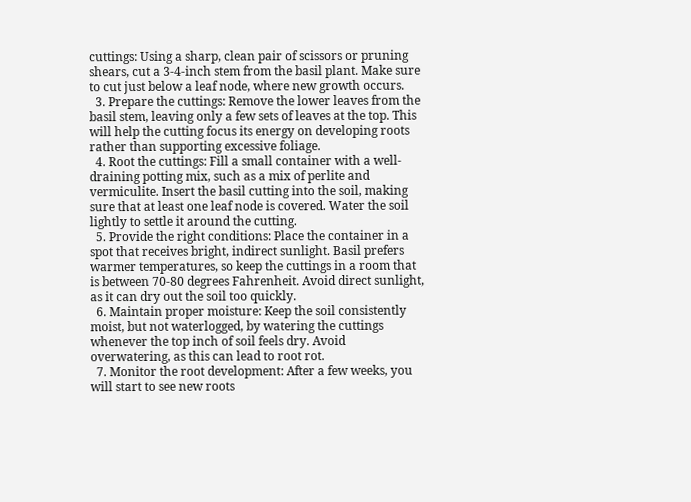cuttings: Using a sharp, clean pair of scissors or pruning shears, cut a 3-4-inch stem from the basil plant. Make sure to cut just below a leaf node, where new growth occurs.
  3. Prepare the cuttings: Remove the lower leaves from the basil stem, leaving only a few sets of leaves at the top. This will help the cutting focus its energy on developing roots rather than supporting excessive foliage.
  4. Root the cuttings: Fill a small container with a well-draining potting mix, such as a mix of perlite and vermiculite. Insert the basil cutting into the soil, making sure that at least one leaf node is covered. Water the soil lightly to settle it around the cutting.
  5. Provide the right conditions: Place the container in a spot that receives bright, indirect sunlight. Basil prefers warmer temperatures, so keep the cuttings in a room that is between 70-80 degrees Fahrenheit. Avoid direct sunlight, as it can dry out the soil too quickly.
  6. Maintain proper moisture: Keep the soil consistently moist, but not waterlogged, by watering the cuttings whenever the top inch of soil feels dry. Avoid overwatering, as this can lead to root rot.
  7. Monitor the root development: After a few weeks, you will start to see new roots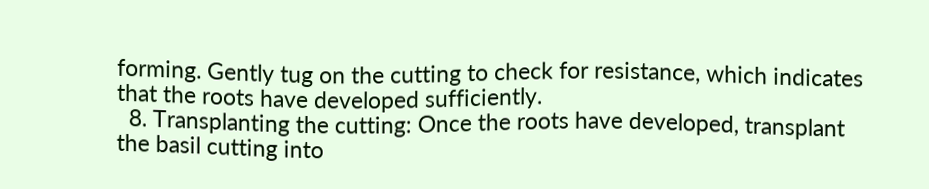forming. Gently tug on the cutting to check for resistance, which indicates that the roots have developed sufficiently.
  8. Transplanting the cutting: Once the roots have developed, transplant the basil cutting into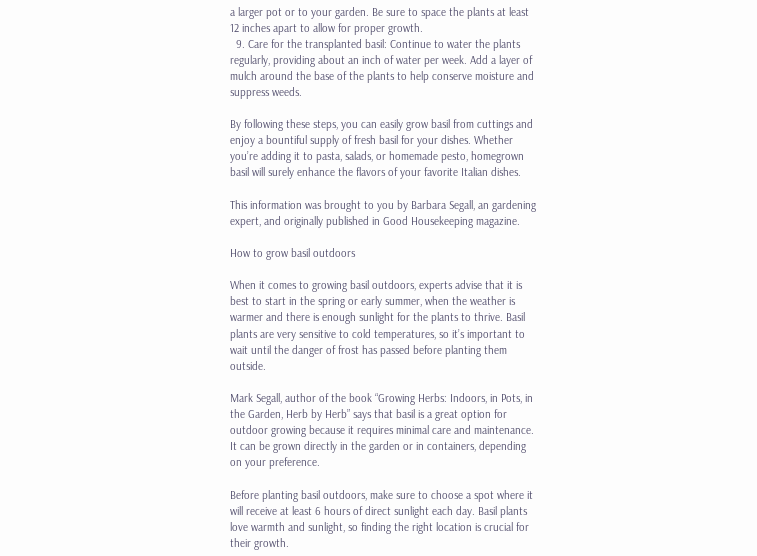a larger pot or to your garden. Be sure to space the plants at least 12 inches apart to allow for proper growth.
  9. Care for the transplanted basil: Continue to water the plants regularly, providing about an inch of water per week. Add a layer of mulch around the base of the plants to help conserve moisture and suppress weeds.

By following these steps, you can easily grow basil from cuttings and enjoy a bountiful supply of fresh basil for your dishes. Whether you’re adding it to pasta, salads, or homemade pesto, homegrown basil will surely enhance the flavors of your favorite Italian dishes.

This information was brought to you by Barbara Segall, an gardening expert, and originally published in Good Housekeeping magazine.

How to grow basil outdoors

When it comes to growing basil outdoors, experts advise that it is best to start in the spring or early summer, when the weather is warmer and there is enough sunlight for the plants to thrive. Basil plants are very sensitive to cold temperatures, so it’s important to wait until the danger of frost has passed before planting them outside.

Mark Segall, author of the book “Growing Herbs: Indoors, in Pots, in the Garden, Herb by Herb” says that basil is a great option for outdoor growing because it requires minimal care and maintenance. It can be grown directly in the garden or in containers, depending on your preference.

Before planting basil outdoors, make sure to choose a spot where it will receive at least 6 hours of direct sunlight each day. Basil plants love warmth and sunlight, so finding the right location is crucial for their growth.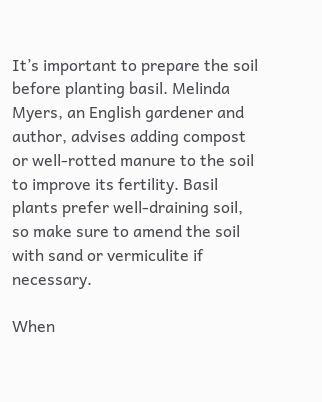It’s important to prepare the soil before planting basil. Melinda Myers, an English gardener and author, advises adding compost or well-rotted manure to the soil to improve its fertility. Basil plants prefer well-draining soil, so make sure to amend the soil with sand or vermiculite if necessary.

When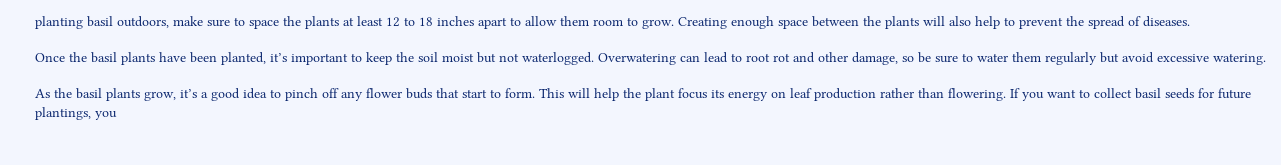planting basil outdoors, make sure to space the plants at least 12 to 18 inches apart to allow them room to grow. Creating enough space between the plants will also help to prevent the spread of diseases.

Once the basil plants have been planted, it’s important to keep the soil moist but not waterlogged. Overwatering can lead to root rot and other damage, so be sure to water them regularly but avoid excessive watering.

As the basil plants grow, it’s a good idea to pinch off any flower buds that start to form. This will help the plant focus its energy on leaf production rather than flowering. If you want to collect basil seeds for future plantings, you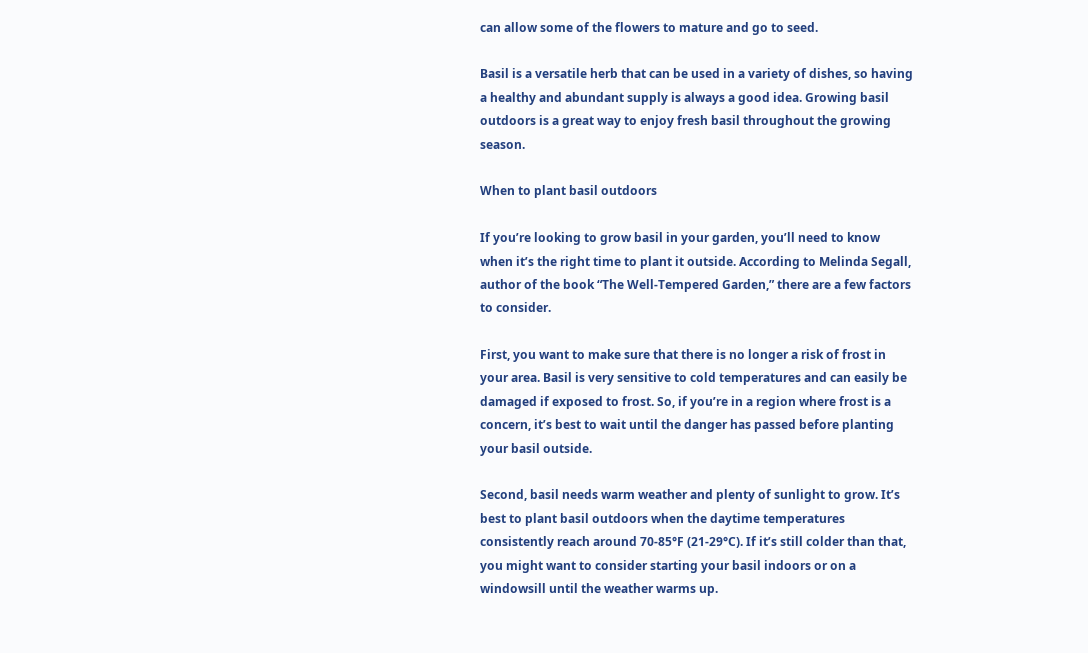can allow some of the flowers to mature and go to seed.

Basil is a versatile herb that can be used in a variety of dishes, so having a healthy and abundant supply is always a good idea. Growing basil outdoors is a great way to enjoy fresh basil throughout the growing season.

When to plant basil outdoors

If you’re looking to grow basil in your garden, you’ll need to know when it’s the right time to plant it outside. According to Melinda Segall, author of the book “The Well-Tempered Garden,” there are a few factors to consider.

First, you want to make sure that there is no longer a risk of frost in your area. Basil is very sensitive to cold temperatures and can easily be damaged if exposed to frost. So, if you’re in a region where frost is a concern, it’s best to wait until the danger has passed before planting your basil outside.

Second, basil needs warm weather and plenty of sunlight to grow. It’s best to plant basil outdoors when the daytime temperatures consistently reach around 70-85°F (21-29°C). If it’s still colder than that, you might want to consider starting your basil indoors or on a windowsill until the weather warms up.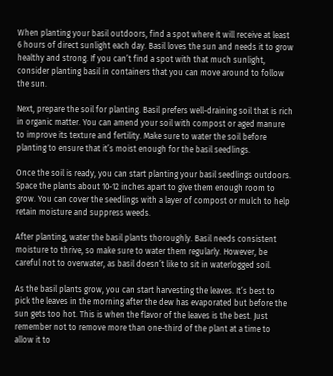When planting your basil outdoors, find a spot where it will receive at least 6 hours of direct sunlight each day. Basil loves the sun and needs it to grow healthy and strong. If you can’t find a spot with that much sunlight, consider planting basil in containers that you can move around to follow the sun.

Next, prepare the soil for planting. Basil prefers well-draining soil that is rich in organic matter. You can amend your soil with compost or aged manure to improve its texture and fertility. Make sure to water the soil before planting to ensure that it’s moist enough for the basil seedlings.

Once the soil is ready, you can start planting your basil seedlings outdoors. Space the plants about 10-12 inches apart to give them enough room to grow. You can cover the seedlings with a layer of compost or mulch to help retain moisture and suppress weeds.

After planting, water the basil plants thoroughly. Basil needs consistent moisture to thrive, so make sure to water them regularly. However, be careful not to overwater, as basil doesn’t like to sit in waterlogged soil.

As the basil plants grow, you can start harvesting the leaves. It’s best to pick the leaves in the morning after the dew has evaporated but before the sun gets too hot. This is when the flavor of the leaves is the best. Just remember not to remove more than one-third of the plant at a time to allow it to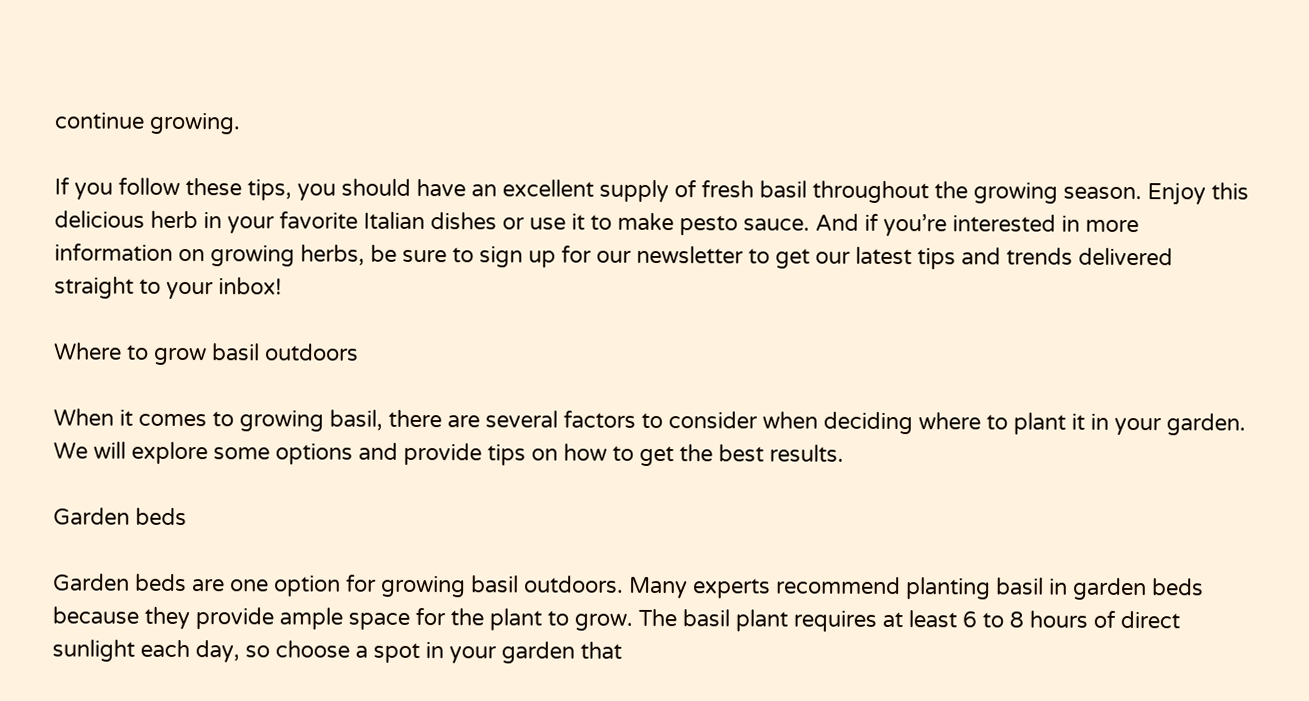continue growing.

If you follow these tips, you should have an excellent supply of fresh basil throughout the growing season. Enjoy this delicious herb in your favorite Italian dishes or use it to make pesto sauce. And if you’re interested in more information on growing herbs, be sure to sign up for our newsletter to get our latest tips and trends delivered straight to your inbox!

Where to grow basil outdoors

When it comes to growing basil, there are several factors to consider when deciding where to plant it in your garden. We will explore some options and provide tips on how to get the best results.

Garden beds

Garden beds are one option for growing basil outdoors. Many experts recommend planting basil in garden beds because they provide ample space for the plant to grow. The basil plant requires at least 6 to 8 hours of direct sunlight each day, so choose a spot in your garden that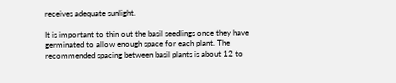receives adequate sunlight.

It is important to thin out the basil seedlings once they have germinated to allow enough space for each plant. The recommended spacing between basil plants is about 12 to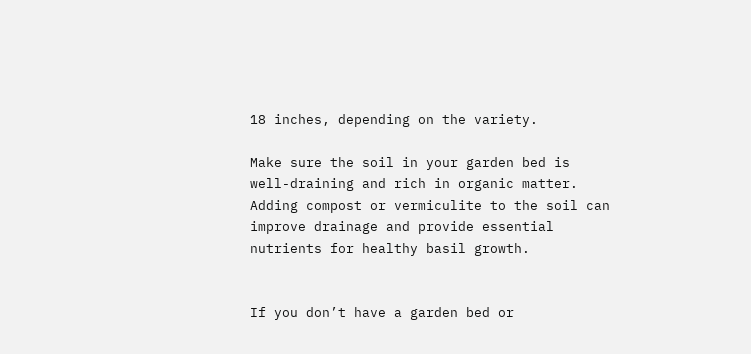18 inches, depending on the variety.

Make sure the soil in your garden bed is well-draining and rich in organic matter. Adding compost or vermiculite to the soil can improve drainage and provide essential nutrients for healthy basil growth.


If you don’t have a garden bed or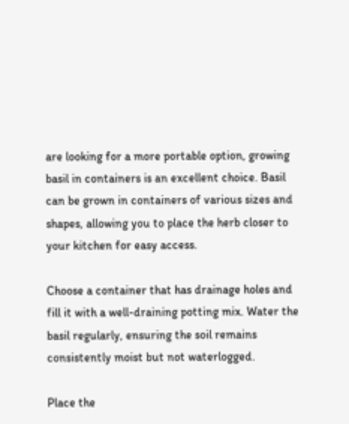are looking for a more portable option, growing basil in containers is an excellent choice. Basil can be grown in containers of various sizes and shapes, allowing you to place the herb closer to your kitchen for easy access.

Choose a container that has drainage holes and fill it with a well-draining potting mix. Water the basil regularly, ensuring the soil remains consistently moist but not waterlogged.

Place the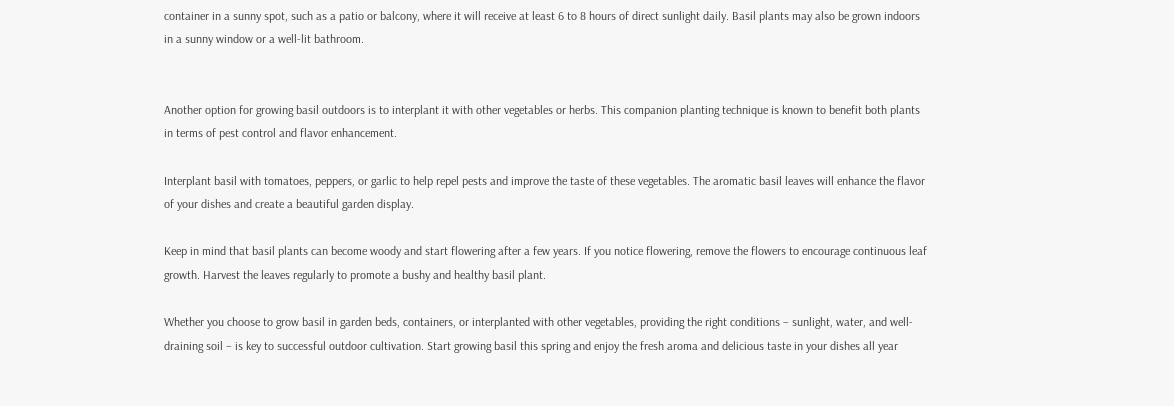container in a sunny spot, such as a patio or balcony, where it will receive at least 6 to 8 hours of direct sunlight daily. Basil plants may also be grown indoors in a sunny window or a well-lit bathroom.


Another option for growing basil outdoors is to interplant it with other vegetables or herbs. This companion planting technique is known to benefit both plants in terms of pest control and flavor enhancement.

Interplant basil with tomatoes, peppers, or garlic to help repel pests and improve the taste of these vegetables. The aromatic basil leaves will enhance the flavor of your dishes and create a beautiful garden display.

Keep in mind that basil plants can become woody and start flowering after a few years. If you notice flowering, remove the flowers to encourage continuous leaf growth. Harvest the leaves regularly to promote a bushy and healthy basil plant.

Whether you choose to grow basil in garden beds, containers, or interplanted with other vegetables, providing the right conditions – sunlight, water, and well-draining soil – is key to successful outdoor cultivation. Start growing basil this spring and enjoy the fresh aroma and delicious taste in your dishes all year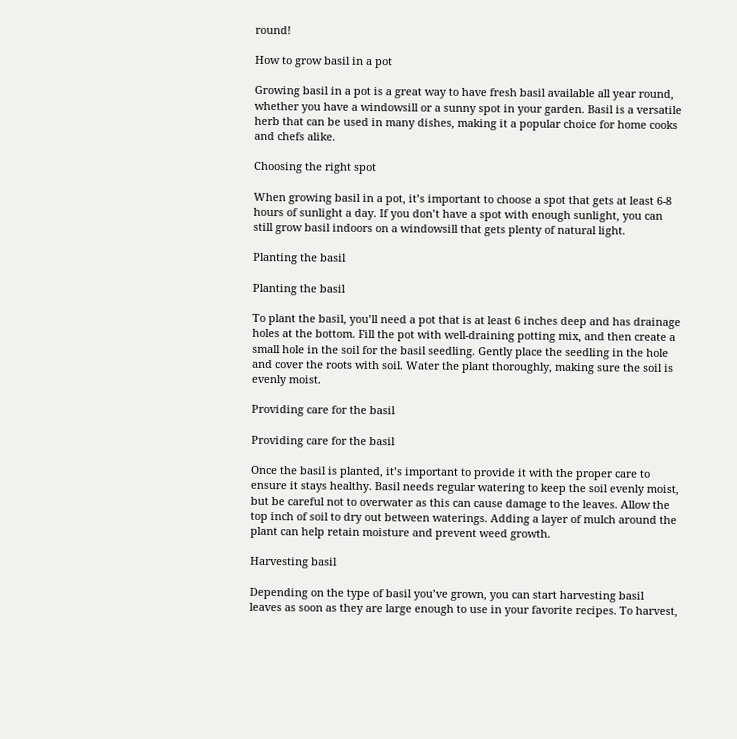round!

How to grow basil in a pot

Growing basil in a pot is a great way to have fresh basil available all year round, whether you have a windowsill or a sunny spot in your garden. Basil is a versatile herb that can be used in many dishes, making it a popular choice for home cooks and chefs alike.

Choosing the right spot

When growing basil in a pot, it’s important to choose a spot that gets at least 6-8 hours of sunlight a day. If you don’t have a spot with enough sunlight, you can still grow basil indoors on a windowsill that gets plenty of natural light.

Planting the basil

Planting the basil

To plant the basil, you’ll need a pot that is at least 6 inches deep and has drainage holes at the bottom. Fill the pot with well-draining potting mix, and then create a small hole in the soil for the basil seedling. Gently place the seedling in the hole and cover the roots with soil. Water the plant thoroughly, making sure the soil is evenly moist.

Providing care for the basil

Providing care for the basil

Once the basil is planted, it’s important to provide it with the proper care to ensure it stays healthy. Basil needs regular watering to keep the soil evenly moist, but be careful not to overwater as this can cause damage to the leaves. Allow the top inch of soil to dry out between waterings. Adding a layer of mulch around the plant can help retain moisture and prevent weed growth.

Harvesting basil

Depending on the type of basil you’ve grown, you can start harvesting basil leaves as soon as they are large enough to use in your favorite recipes. To harvest,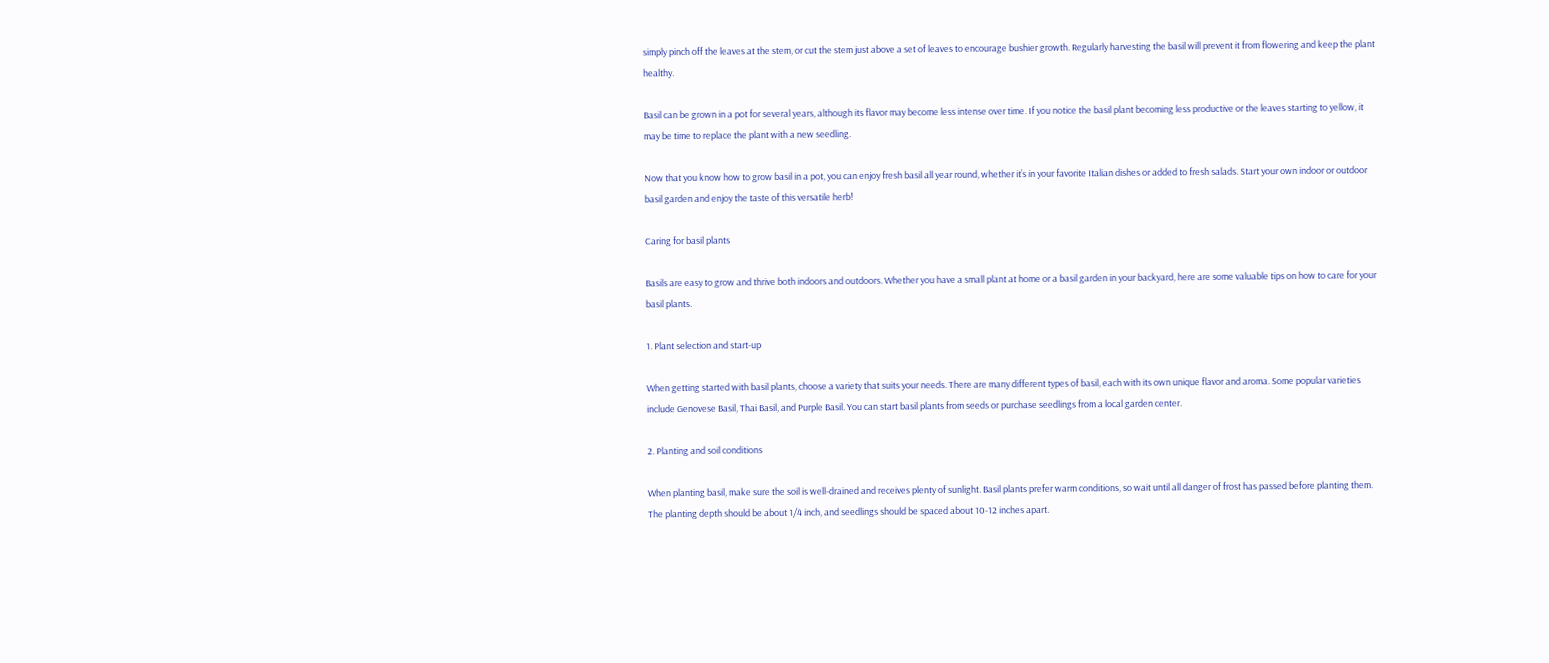simply pinch off the leaves at the stem, or cut the stem just above a set of leaves to encourage bushier growth. Regularly harvesting the basil will prevent it from flowering and keep the plant healthy.

Basil can be grown in a pot for several years, although its flavor may become less intense over time. If you notice the basil plant becoming less productive or the leaves starting to yellow, it may be time to replace the plant with a new seedling.

Now that you know how to grow basil in a pot, you can enjoy fresh basil all year round, whether it’s in your favorite Italian dishes or added to fresh salads. Start your own indoor or outdoor basil garden and enjoy the taste of this versatile herb!

Caring for basil plants

Basils are easy to grow and thrive both indoors and outdoors. Whether you have a small plant at home or a basil garden in your backyard, here are some valuable tips on how to care for your basil plants.

1. Plant selection and start-up

When getting started with basil plants, choose a variety that suits your needs. There are many different types of basil, each with its own unique flavor and aroma. Some popular varieties include Genovese Basil, Thai Basil, and Purple Basil. You can start basil plants from seeds or purchase seedlings from a local garden center.

2. Planting and soil conditions

When planting basil, make sure the soil is well-drained and receives plenty of sunlight. Basil plants prefer warm conditions, so wait until all danger of frost has passed before planting them. The planting depth should be about 1/4 inch, and seedlings should be spaced about 10-12 inches apart.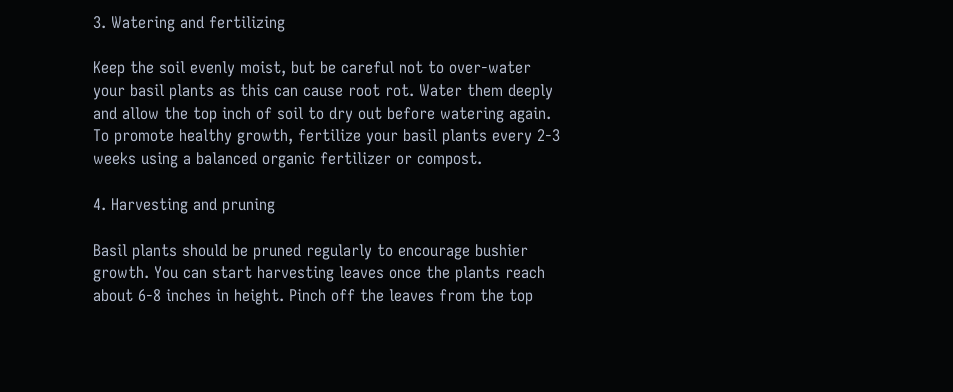3. Watering and fertilizing

Keep the soil evenly moist, but be careful not to over-water your basil plants as this can cause root rot. Water them deeply and allow the top inch of soil to dry out before watering again. To promote healthy growth, fertilize your basil plants every 2-3 weeks using a balanced organic fertilizer or compost.

4. Harvesting and pruning

Basil plants should be pruned regularly to encourage bushier growth. You can start harvesting leaves once the plants reach about 6-8 inches in height. Pinch off the leaves from the top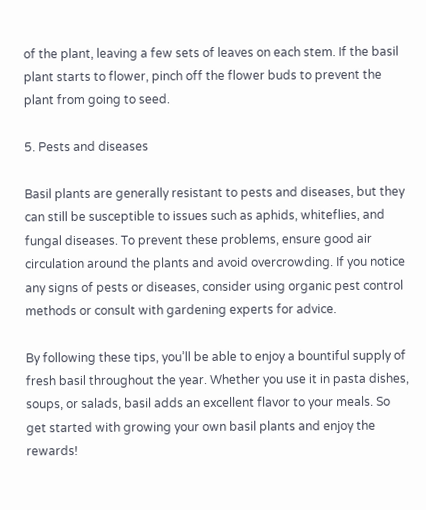of the plant, leaving a few sets of leaves on each stem. If the basil plant starts to flower, pinch off the flower buds to prevent the plant from going to seed.

5. Pests and diseases

Basil plants are generally resistant to pests and diseases, but they can still be susceptible to issues such as aphids, whiteflies, and fungal diseases. To prevent these problems, ensure good air circulation around the plants and avoid overcrowding. If you notice any signs of pests or diseases, consider using organic pest control methods or consult with gardening experts for advice.

By following these tips, you’ll be able to enjoy a bountiful supply of fresh basil throughout the year. Whether you use it in pasta dishes, soups, or salads, basil adds an excellent flavor to your meals. So get started with growing your own basil plants and enjoy the rewards!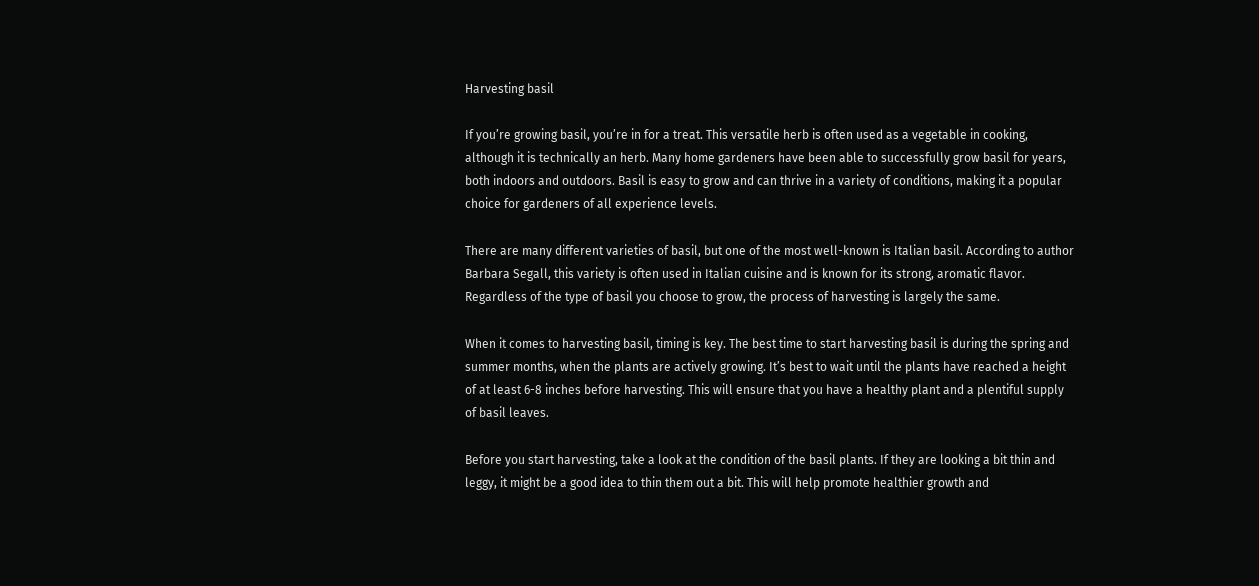Harvesting basil

If you’re growing basil, you’re in for a treat. This versatile herb is often used as a vegetable in cooking, although it is technically an herb. Many home gardeners have been able to successfully grow basil for years, both indoors and outdoors. Basil is easy to grow and can thrive in a variety of conditions, making it a popular choice for gardeners of all experience levels.

There are many different varieties of basil, but one of the most well-known is Italian basil. According to author Barbara Segall, this variety is often used in Italian cuisine and is known for its strong, aromatic flavor. Regardless of the type of basil you choose to grow, the process of harvesting is largely the same.

When it comes to harvesting basil, timing is key. The best time to start harvesting basil is during the spring and summer months, when the plants are actively growing. It’s best to wait until the plants have reached a height of at least 6-8 inches before harvesting. This will ensure that you have a healthy plant and a plentiful supply of basil leaves.

Before you start harvesting, take a look at the condition of the basil plants. If they are looking a bit thin and leggy, it might be a good idea to thin them out a bit. This will help promote healthier growth and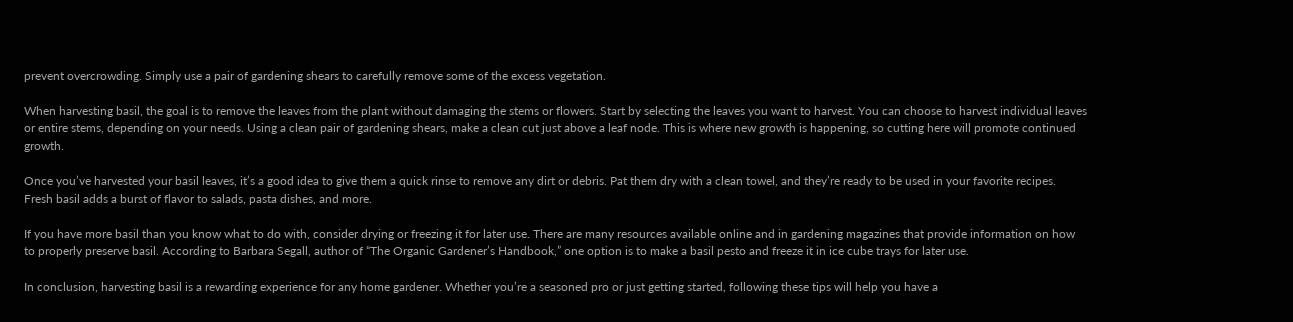prevent overcrowding. Simply use a pair of gardening shears to carefully remove some of the excess vegetation.

When harvesting basil, the goal is to remove the leaves from the plant without damaging the stems or flowers. Start by selecting the leaves you want to harvest. You can choose to harvest individual leaves or entire stems, depending on your needs. Using a clean pair of gardening shears, make a clean cut just above a leaf node. This is where new growth is happening, so cutting here will promote continued growth.

Once you’ve harvested your basil leaves, it’s a good idea to give them a quick rinse to remove any dirt or debris. Pat them dry with a clean towel, and they’re ready to be used in your favorite recipes. Fresh basil adds a burst of flavor to salads, pasta dishes, and more.

If you have more basil than you know what to do with, consider drying or freezing it for later use. There are many resources available online and in gardening magazines that provide information on how to properly preserve basil. According to Barbara Segall, author of “The Organic Gardener’s Handbook,” one option is to make a basil pesto and freeze it in ice cube trays for later use.

In conclusion, harvesting basil is a rewarding experience for any home gardener. Whether you’re a seasoned pro or just getting started, following these tips will help you have a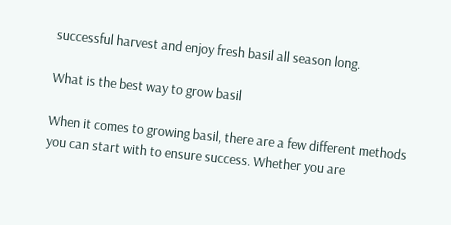successful harvest and enjoy fresh basil all season long.

What is the best way to grow basil

When it comes to growing basil, there are a few different methods you can start with to ensure success. Whether you are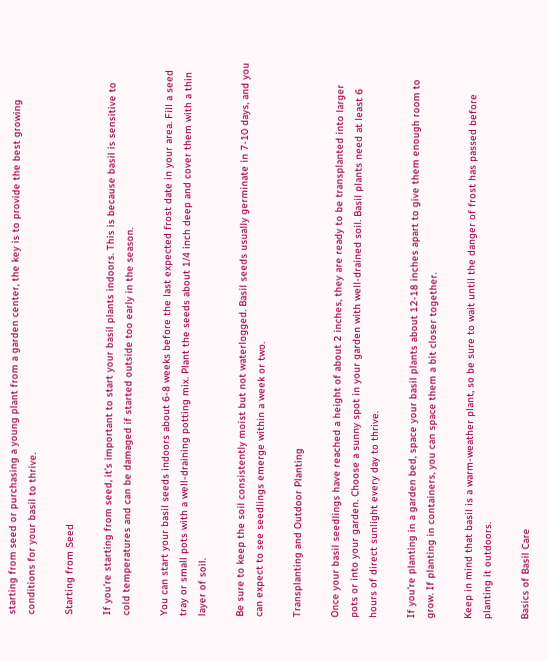starting from seed or purchasing a young plant from a garden center, the key is to provide the best growing conditions for your basil to thrive.

Starting from Seed

If you’re starting from seed, it’s important to start your basil plants indoors. This is because basil is sensitive to cold temperatures and can be damaged if started outside too early in the season.

You can start your basil seeds indoors about 6-8 weeks before the last expected frost date in your area. Fill a seed tray or small pots with a well-draining potting mix. Plant the seeds about 1/4 inch deep and cover them with a thin layer of soil.

Be sure to keep the soil consistently moist but not waterlogged. Basil seeds usually germinate in 7-10 days, and you can expect to see seedlings emerge within a week or two.

Transplanting and Outdoor Planting

Once your basil seedlings have reached a height of about 2 inches, they are ready to be transplanted into larger pots or into your garden. Choose a sunny spot in your garden with well-drained soil. Basil plants need at least 6 hours of direct sunlight every day to thrive.

If you’re planting in a garden bed, space your basil plants about 12-18 inches apart to give them enough room to grow. If planting in containers, you can space them a bit closer together.

Keep in mind that basil is a warm-weather plant, so be sure to wait until the danger of frost has passed before planting it outdoors.

Basics of Basil Care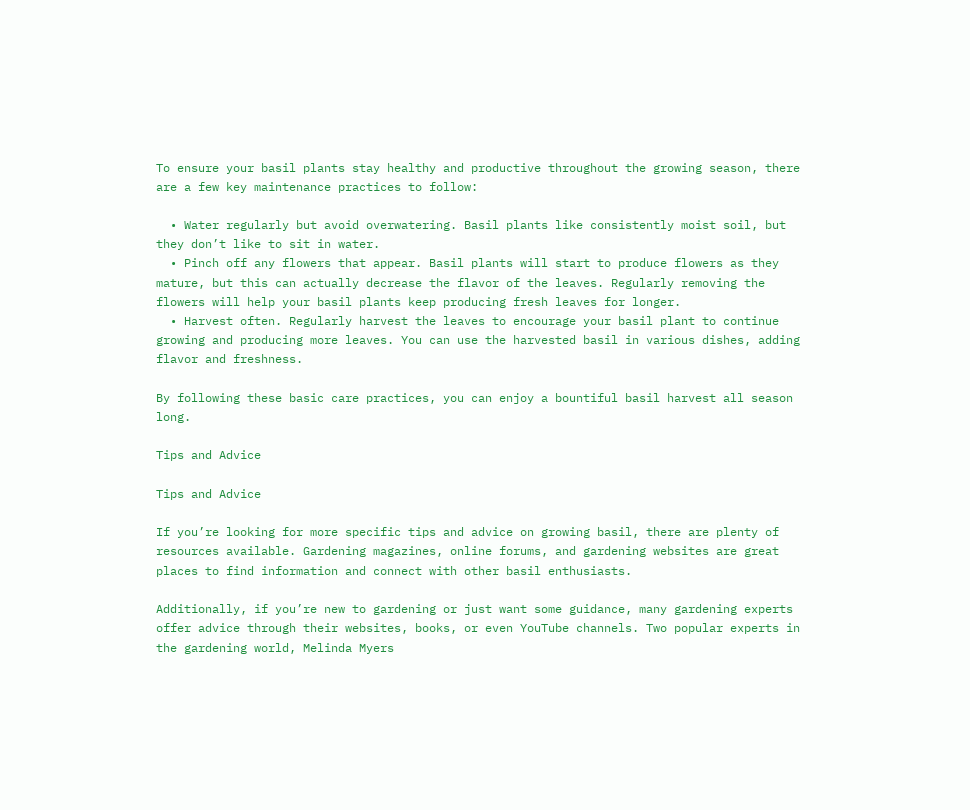To ensure your basil plants stay healthy and productive throughout the growing season, there are a few key maintenance practices to follow:

  • Water regularly but avoid overwatering. Basil plants like consistently moist soil, but they don’t like to sit in water.
  • Pinch off any flowers that appear. Basil plants will start to produce flowers as they mature, but this can actually decrease the flavor of the leaves. Regularly removing the flowers will help your basil plants keep producing fresh leaves for longer.
  • Harvest often. Regularly harvest the leaves to encourage your basil plant to continue growing and producing more leaves. You can use the harvested basil in various dishes, adding flavor and freshness.

By following these basic care practices, you can enjoy a bountiful basil harvest all season long.

Tips and Advice

Tips and Advice

If you’re looking for more specific tips and advice on growing basil, there are plenty of resources available. Gardening magazines, online forums, and gardening websites are great places to find information and connect with other basil enthusiasts.

Additionally, if you’re new to gardening or just want some guidance, many gardening experts offer advice through their websites, books, or even YouTube channels. Two popular experts in the gardening world, Melinda Myers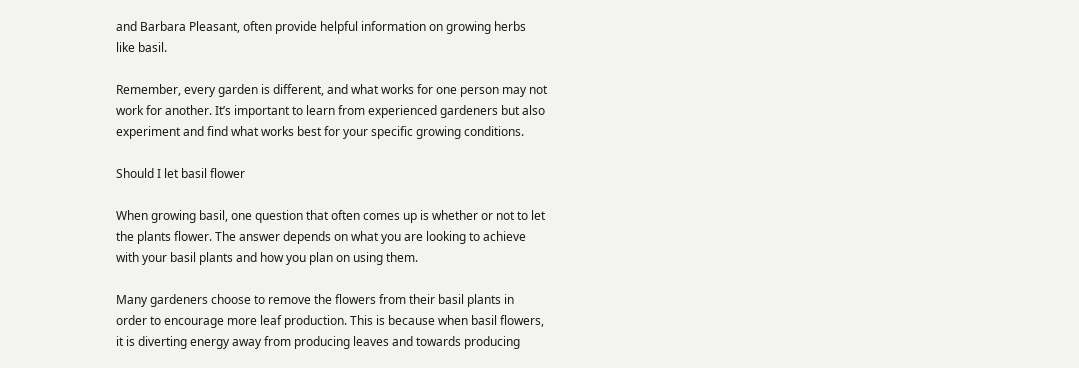and Barbara Pleasant, often provide helpful information on growing herbs like basil.

Remember, every garden is different, and what works for one person may not work for another. It’s important to learn from experienced gardeners but also experiment and find what works best for your specific growing conditions.

Should I let basil flower

When growing basil, one question that often comes up is whether or not to let the plants flower. The answer depends on what you are looking to achieve with your basil plants and how you plan on using them.

Many gardeners choose to remove the flowers from their basil plants in order to encourage more leaf production. This is because when basil flowers, it is diverting energy away from producing leaves and towards producing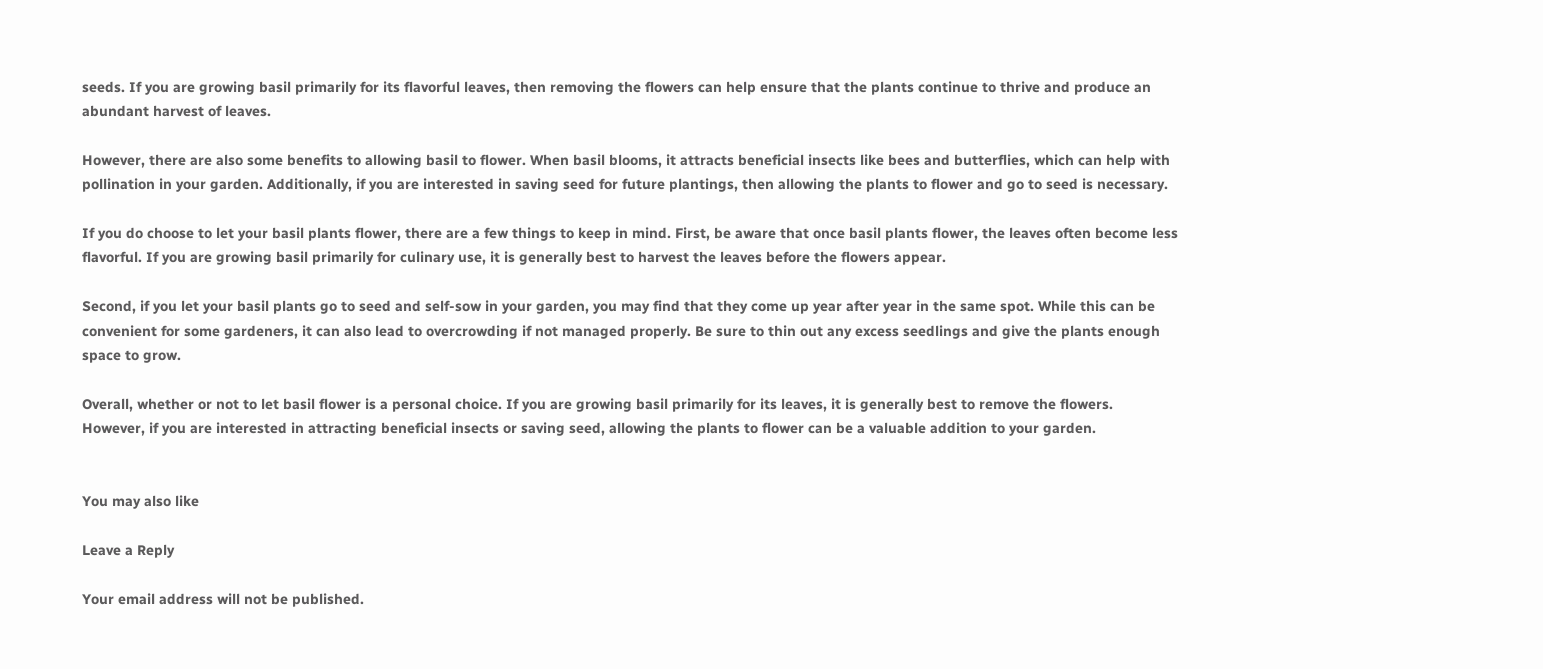seeds. If you are growing basil primarily for its flavorful leaves, then removing the flowers can help ensure that the plants continue to thrive and produce an abundant harvest of leaves.

However, there are also some benefits to allowing basil to flower. When basil blooms, it attracts beneficial insects like bees and butterflies, which can help with pollination in your garden. Additionally, if you are interested in saving seed for future plantings, then allowing the plants to flower and go to seed is necessary.

If you do choose to let your basil plants flower, there are a few things to keep in mind. First, be aware that once basil plants flower, the leaves often become less flavorful. If you are growing basil primarily for culinary use, it is generally best to harvest the leaves before the flowers appear.

Second, if you let your basil plants go to seed and self-sow in your garden, you may find that they come up year after year in the same spot. While this can be convenient for some gardeners, it can also lead to overcrowding if not managed properly. Be sure to thin out any excess seedlings and give the plants enough space to grow.

Overall, whether or not to let basil flower is a personal choice. If you are growing basil primarily for its leaves, it is generally best to remove the flowers. However, if you are interested in attracting beneficial insects or saving seed, allowing the plants to flower can be a valuable addition to your garden.


You may also like

Leave a Reply

Your email address will not be published.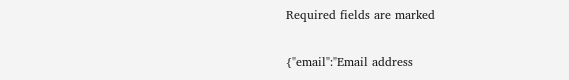Required fields are marked

{"email":"Email address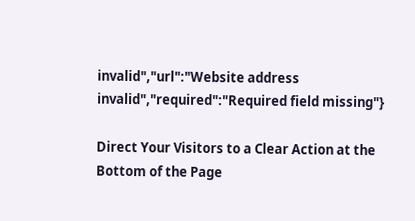invalid","url":"Website address invalid","required":"Required field missing"}

Direct Your Visitors to a Clear Action at the Bottom of the Page